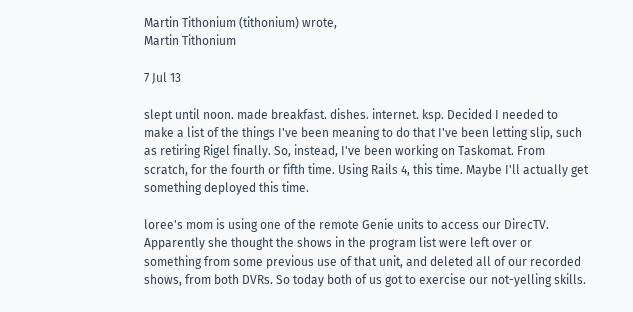Martin Tithonium (tithonium) wrote,
Martin Tithonium

7 Jul 13

slept until noon. made breakfast. dishes. internet. ksp. Decided I needed to make a list of the things I've been meaning to do that I've been letting slip, such as retiring Rigel finally. So, instead, I've been working on Taskomat. From scratch, for the fourth or fifth time. Using Rails 4, this time. Maybe I'll actually get something deployed this time.

loree's mom is using one of the remote Genie units to access our DirecTV. Apparently she thought the shows in the program list were left over or something from some previous use of that unit, and deleted all of our recorded shows, from both DVRs. So today both of us got to exercise our not-yelling skills.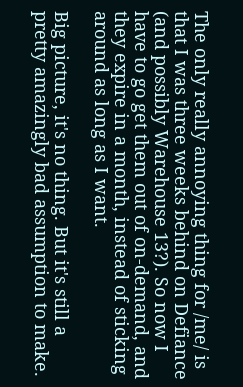The only really annoying thing for /me/ is that I was three weeks behind on Defiance (and possibly Warehouse 13?). So now I have to go get them out of on-demand, and they expire in a month, instead of sticking around as long as I want.

Big picture, it's no thing. But it's still a pretty amazingly bad assumption to make.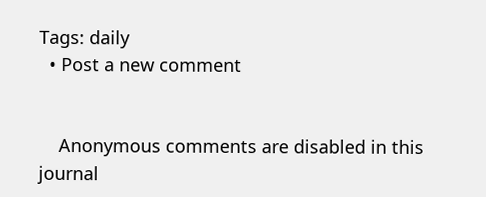Tags: daily
  • Post a new comment


    Anonymous comments are disabled in this journal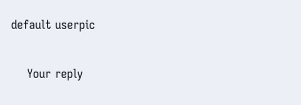default userpic

    Your reply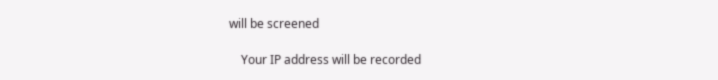will be screened

    Your IP address will be recorded